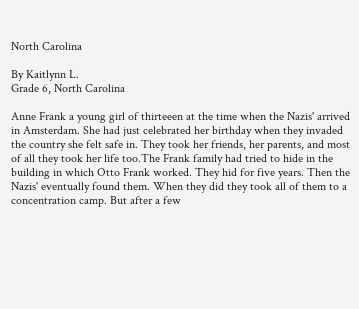North Carolina

By Kaitlynn L.
Grade 6, North Carolina

Anne Frank a young girl of thirteeen at the time when the Nazis' arrived in Amsterdam. She had just celebrated her birthday when they invaded the country she felt safe in. They took her friends, her parents, and most of all they took her life too.The Frank family had tried to hide in the building in which Otto Frank worked. They hid for five years. Then the Nazis' eventually found them. When they did they took all of them to a concentration camp. But after a few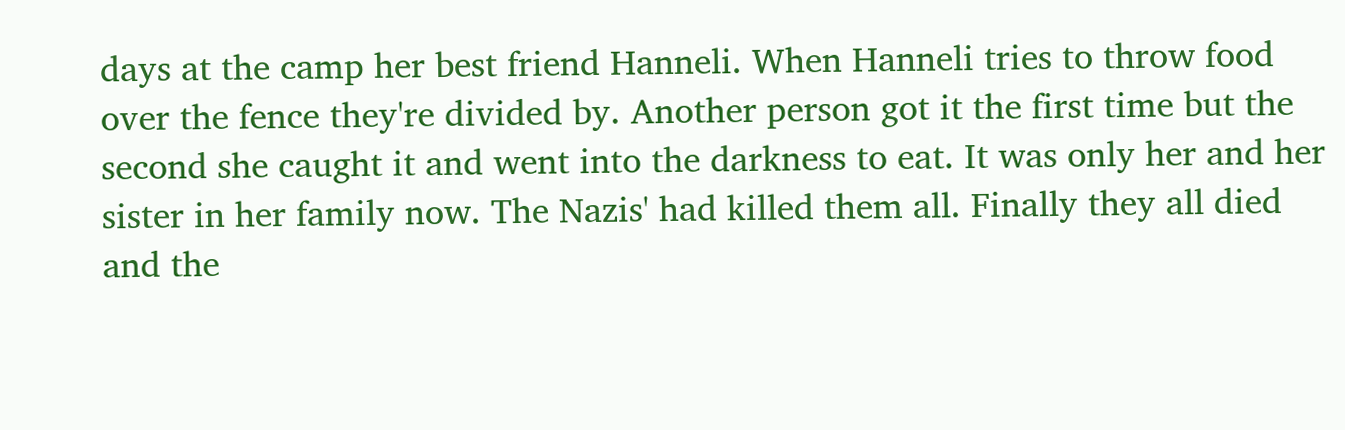days at the camp her best friend Hanneli. When Hanneli tries to throw food over the fence they're divided by. Another person got it the first time but the second she caught it and went into the darkness to eat. It was only her and her sister in her family now. The Nazis' had killed them all. Finally they all died and the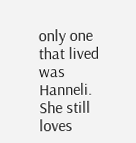only one that lived was Hanneli. She still loves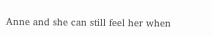Anne and she can still feel her when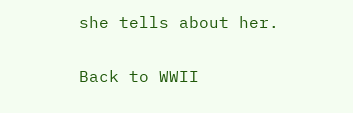she tells about her.

Back to WWII